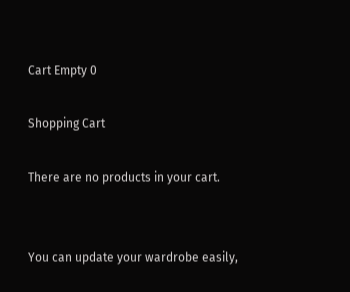Cart Empty 0

Shopping Cart

There are no products in your cart.


You can update your wardrobe easily,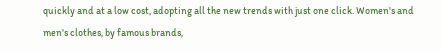quickly and at a low cost, adopting all the new trends with just one click. Women's and men's clothes, by famous brands,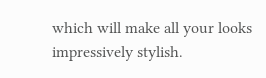which will make all your looks impressively stylish.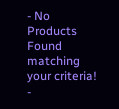- No Products Found matching your criteria! -